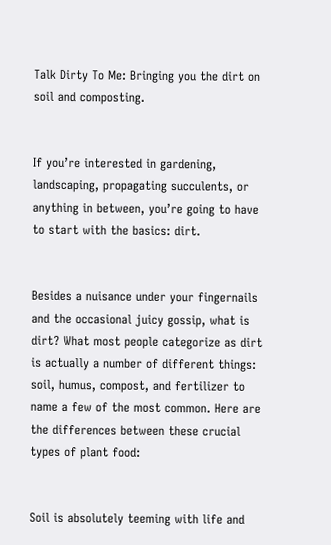Talk Dirty To Me: Bringing you the dirt on soil and composting.


If you’re interested in gardening, landscaping, propagating succulents, or anything in between, you’re going to have to start with the basics: dirt.


Besides a nuisance under your fingernails and the occasional juicy gossip, what is dirt? What most people categorize as dirt is actually a number of different things: soil, humus, compost, and fertilizer to name a few of the most common. Here are the differences between these crucial types of plant food:


Soil is absolutely teeming with life and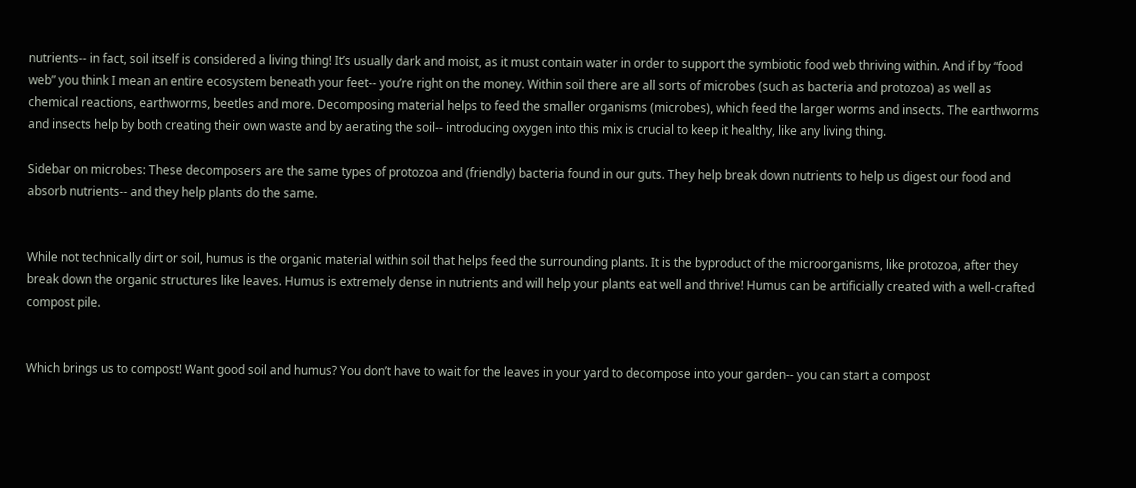nutrients-- in fact, soil itself is considered a living thing! It’s usually dark and moist, as it must contain water in order to support the symbiotic food web thriving within. And if by “food web” you think I mean an entire ecosystem beneath your feet-- you’re right on the money. Within soil there are all sorts of microbes (such as bacteria and protozoa) as well as chemical reactions, earthworms, beetles and more. Decomposing material helps to feed the smaller organisms (microbes), which feed the larger worms and insects. The earthworms and insects help by both creating their own waste and by aerating the soil-- introducing oxygen into this mix is crucial to keep it healthy, like any living thing.

Sidebar on microbes: These decomposers are the same types of protozoa and (friendly) bacteria found in our guts. They help break down nutrients to help us digest our food and absorb nutrients-- and they help plants do the same.


While not technically dirt or soil, humus is the organic material within soil that helps feed the surrounding plants. It is the byproduct of the microorganisms, like protozoa, after they break down the organic structures like leaves. Humus is extremely dense in nutrients and will help your plants eat well and thrive! Humus can be artificially created with a well-crafted compost pile.


Which brings us to compost! Want good soil and humus? You don’t have to wait for the leaves in your yard to decompose into your garden-- you can start a compost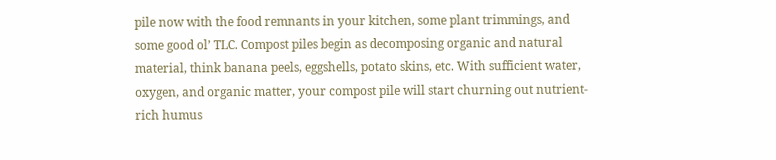pile now with the food remnants in your kitchen, some plant trimmings, and some good ol’ TLC. Compost piles begin as decomposing organic and natural material, think banana peels, eggshells, potato skins, etc. With sufficient water, oxygen, and organic matter, your compost pile will start churning out nutrient-rich humus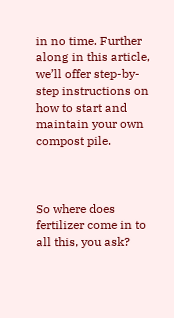in no time. Further along in this article, we’ll offer step-by-step instructions on how to start and maintain your own compost pile.



So where does fertilizer come in to all this, you ask?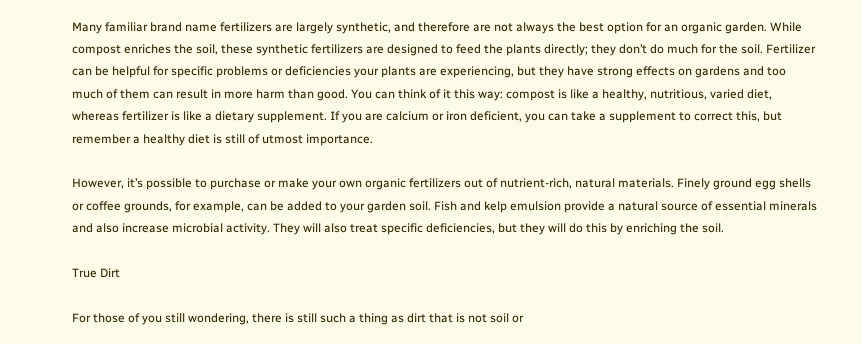Many familiar brand name fertilizers are largely synthetic, and therefore are not always the best option for an organic garden. While compost enriches the soil, these synthetic fertilizers are designed to feed the plants directly; they don’t do much for the soil. Fertilizer can be helpful for specific problems or deficiencies your plants are experiencing, but they have strong effects on gardens and too much of them can result in more harm than good. You can think of it this way: compost is like a healthy, nutritious, varied diet, whereas fertilizer is like a dietary supplement. If you are calcium or iron deficient, you can take a supplement to correct this, but remember a healthy diet is still of utmost importance.

However, it’s possible to purchase or make your own organic fertilizers out of nutrient-rich, natural materials. Finely ground egg shells or coffee grounds, for example, can be added to your garden soil. Fish and kelp emulsion provide a natural source of essential minerals and also increase microbial activity. They will also treat specific deficiencies, but they will do this by enriching the soil.

True Dirt

For those of you still wondering, there is still such a thing as dirt that is not soil or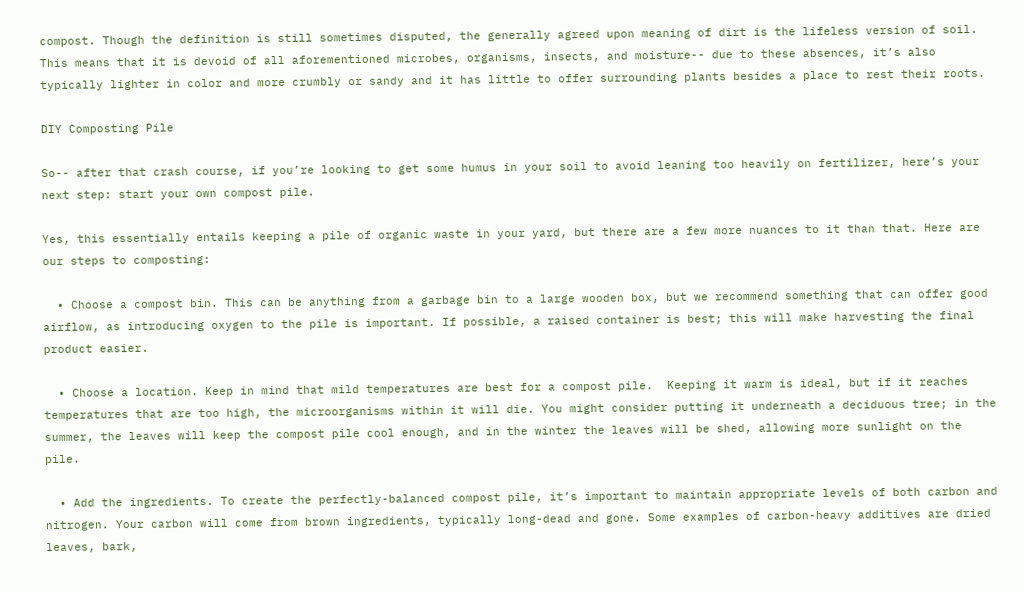compost. Though the definition is still sometimes disputed, the generally agreed upon meaning of dirt is the lifeless version of soil. This means that it is devoid of all aforementioned microbes, organisms, insects, and moisture-- due to these absences, it’s also typically lighter in color and more crumbly or sandy and it has little to offer surrounding plants besides a place to rest their roots.

DIY Composting Pile

So-- after that crash course, if you’re looking to get some humus in your soil to avoid leaning too heavily on fertilizer, here’s your next step: start your own compost pile.

Yes, this essentially entails keeping a pile of organic waste in your yard, but there are a few more nuances to it than that. Here are our steps to composting:

  • Choose a compost bin. This can be anything from a garbage bin to a large wooden box, but we recommend something that can offer good airflow, as introducing oxygen to the pile is important. If possible, a raised container is best; this will make harvesting the final product easier.

  • Choose a location. Keep in mind that mild temperatures are best for a compost pile.  Keeping it warm is ideal, but if it reaches temperatures that are too high, the microorganisms within it will die. You might consider putting it underneath a deciduous tree; in the summer, the leaves will keep the compost pile cool enough, and in the winter the leaves will be shed, allowing more sunlight on the pile.

  • Add the ingredients. To create the perfectly-balanced compost pile, it’s important to maintain appropriate levels of both carbon and nitrogen. Your carbon will come from brown ingredients, typically long-dead and gone. Some examples of carbon-heavy additives are dried leaves, bark,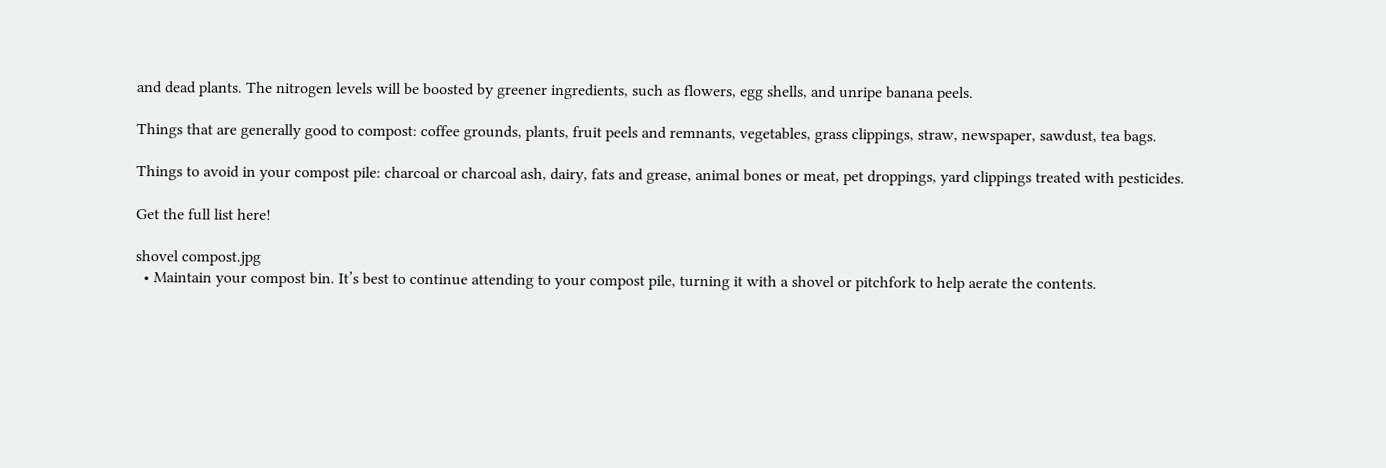and dead plants. The nitrogen levels will be boosted by greener ingredients, such as flowers, egg shells, and unripe banana peels.

Things that are generally good to compost: coffee grounds, plants, fruit peels and remnants, vegetables, grass clippings, straw, newspaper, sawdust, tea bags.

Things to avoid in your compost pile: charcoal or charcoal ash, dairy, fats and grease, animal bones or meat, pet droppings, yard clippings treated with pesticides.

Get the full list here!

shovel compost.jpg
  • Maintain your compost bin. It’s best to continue attending to your compost pile, turning it with a shovel or pitchfork to help aerate the contents.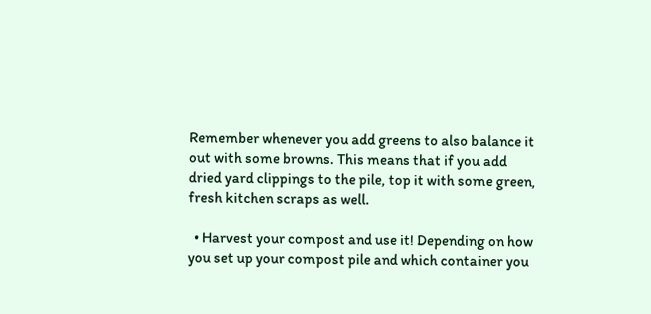Remember whenever you add greens to also balance it out with some browns. This means that if you add dried yard clippings to the pile, top it with some green, fresh kitchen scraps as well.

  • Harvest your compost and use it! Depending on how you set up your compost pile and which container you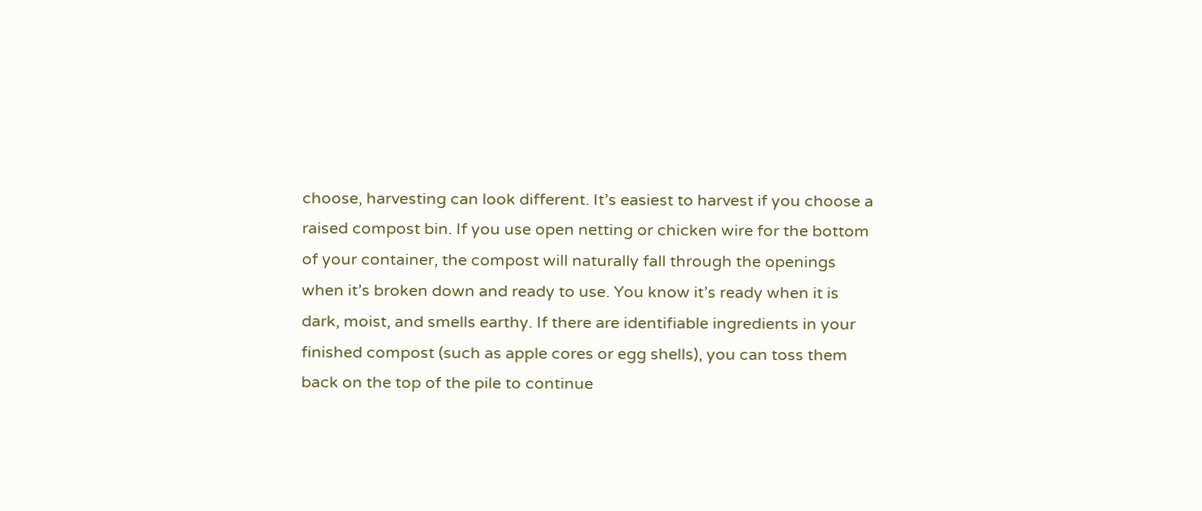choose, harvesting can look different. It’s easiest to harvest if you choose a raised compost bin. If you use open netting or chicken wire for the bottom of your container, the compost will naturally fall through the openings when it’s broken down and ready to use. You know it’s ready when it is dark, moist, and smells earthy. If there are identifiable ingredients in your finished compost (such as apple cores or egg shells), you can toss them back on the top of the pile to continue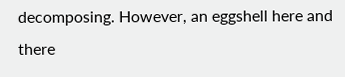decomposing. However, an eggshell here and there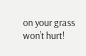on your grass won’t hurt!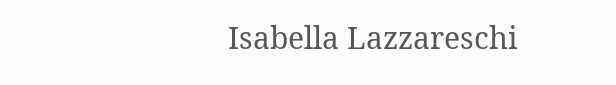Isabella Lazzareschi